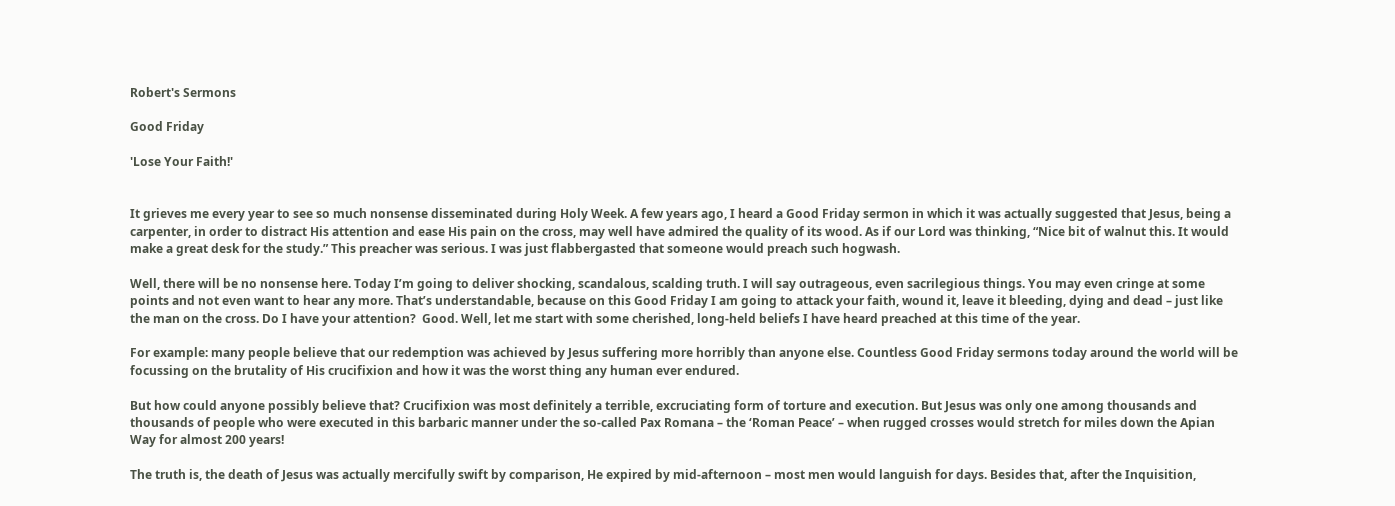Robert's Sermons

Good Friday

'Lose Your Faith!'


It grieves me every year to see so much nonsense disseminated during Holy Week. A few years ago, I heard a Good Friday sermon in which it was actually suggested that Jesus, being a carpenter, in order to distract His attention and ease His pain on the cross, may well have admired the quality of its wood. As if our Lord was thinking, “Nice bit of walnut this. It would make a great desk for the study.” This preacher was serious. I was just flabbergasted that someone would preach such hogwash.

Well, there will be no nonsense here. Today I’m going to deliver shocking, scandalous, scalding truth. I will say outrageous, even sacrilegious things. You may even cringe at some points and not even want to hear any more. That’s understandable, because on this Good Friday I am going to attack your faith, wound it, leave it bleeding, dying and dead – just like the man on the cross. Do I have your attention?  Good. Well, let me start with some cherished, long-held beliefs I have heard preached at this time of the year.

For example: many people believe that our redemption was achieved by Jesus suffering more horribly than anyone else. Countless Good Friday sermons today around the world will be focussing on the brutality of His crucifixion and how it was the worst thing any human ever endured.

But how could anyone possibly believe that? Crucifixion was most definitely a terrible, excruciating form of torture and execution. But Jesus was only one among thousands and thousands of people who were executed in this barbaric manner under the so-called Pax Romana – the ‘Roman Peace’ – when rugged crosses would stretch for miles down the Apian Way for almost 200 years!

The truth is, the death of Jesus was actually mercifully swift by comparison, He expired by mid-afternoon – most men would languish for days. Besides that, after the Inquisition,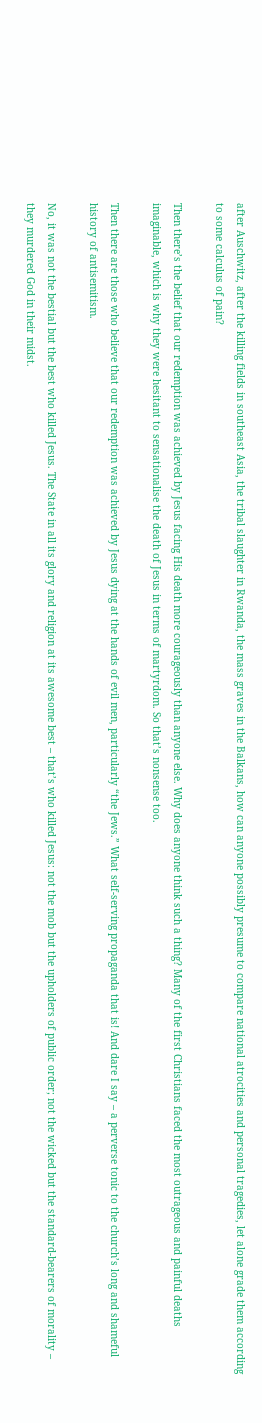after Auschwitz, after the killing fields in southeast Asia, the tribal slaughter in Rwanda, the mass graves in the Balkans, how can anyone possibly presume to compare national atrocities and personal tragedies, let alone grade them according to some calculus of pain?

Then there’s the belief that our redemption was achieved by Jesus facing His death more courageously than anyone else. Why does anyone think such a thing? Many of the first Christians faced the most outrageous and painful deaths imaginable, which is why they were hesitant to sensationalise the death of Jesus in terms of martyrdom. So that’s nonsense too.

Then there are those who believe that our redemption was achieved by Jesus dying at the hands of evil men, particularly “the Jews.” What self-serving propaganda that is! And dare I say – a perverse tonic to the church’s long and shameful history of antisemitism.

No, it was not the bestial but the best who killed Jesus. The State in all its glory and religion at its awesome best – that’s who killed Jesus: not the mob but the upholders of public order; not the wicked but the standard-bearers of morality – they murdered God in their midst.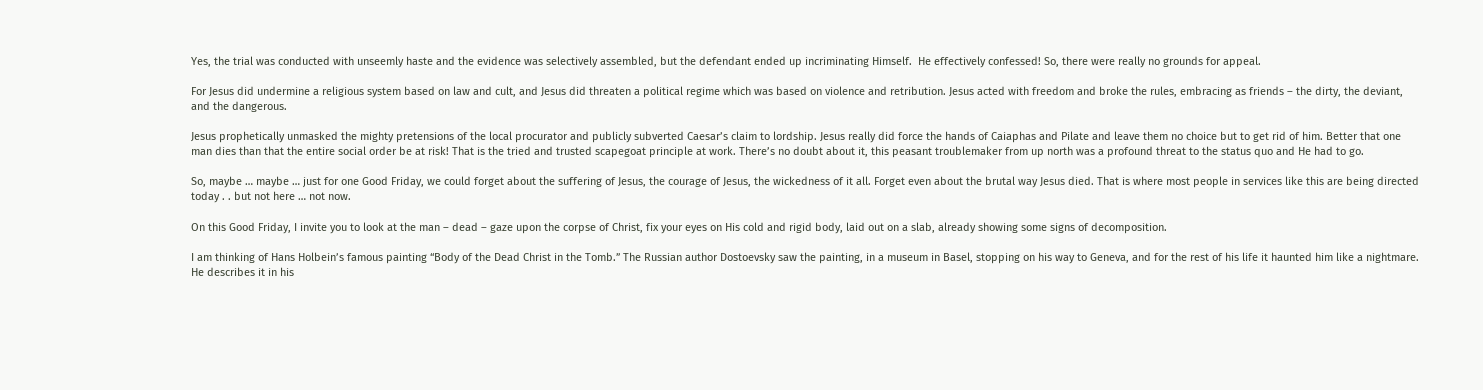Yes, the trial was conducted with unseemly haste and the evidence was selectively assembled, but the defendant ended up incriminating Himself.  He effectively confessed! So, there were really no grounds for appeal.

For Jesus did undermine a religious system based on law and cult, and Jesus did threaten a political regime which was based on violence and retribution. Jesus acted with freedom and broke the rules, embracing as friends – the dirty, the deviant, and the dangerous.

Jesus prophetically unmasked the mighty pretensions of the local procurator and publicly subverted Caesar’s claim to lordship. Jesus really did force the hands of Caiaphas and Pilate and leave them no choice but to get rid of him. Better that one man dies than that the entire social order be at risk! That is the tried and trusted scapegoat principle at work. There’s no doubt about it, this peasant troublemaker from up north was a profound threat to the status quo and He had to go.

So, maybe … maybe … just for one Good Friday, we could forget about the suffering of Jesus, the courage of Jesus, the wickedness of it all. Forget even about the brutal way Jesus died. That is where most people in services like this are being directed today . . but not here … not now.

On this Good Friday, I invite you to look at the man – dead – gaze upon the corpse of Christ, fix your eyes on His cold and rigid body, laid out on a slab, already showing some signs of decomposition.

I am thinking of Hans Holbein’s famous painting “Body of the Dead Christ in the Tomb.” The Russian author Dostoevsky saw the painting, in a museum in Basel, stopping on his way to Geneva, and for the rest of his life it haunted him like a nightmare. He describes it in his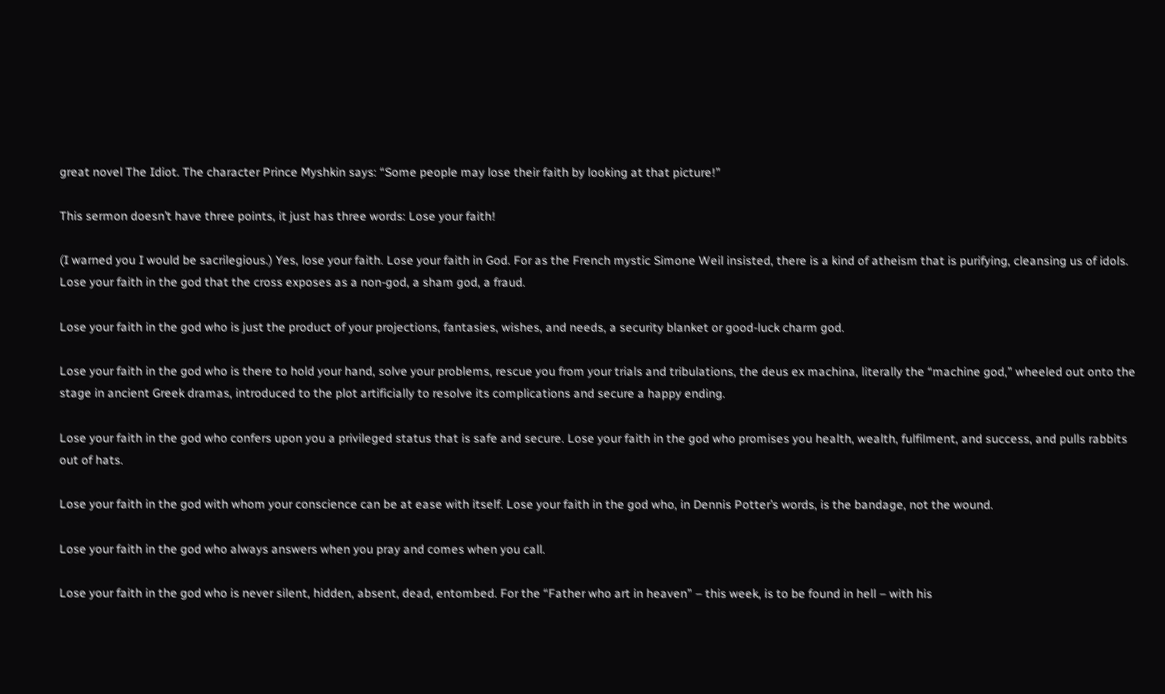great novel The Idiot. The character Prince Myshkin says: “Some people may lose their faith by looking at that picture!”

This sermon doesn’t have three points, it just has three words: Lose your faith!

(I warned you I would be sacrilegious.) Yes, lose your faith. Lose your faith in God. For as the French mystic Simone Weil insisted, there is a kind of atheism that is purifying, cleansing us of idols. Lose your faith in the god that the cross exposes as a non-god, a sham god, a fraud.

Lose your faith in the god who is just the product of your projections, fantasies, wishes, and needs, a security blanket or good-luck charm god.

Lose your faith in the god who is there to hold your hand, solve your problems, rescue you from your trials and tribulations, the deus ex machina, literally the “machine god,” wheeled out onto the stage in ancient Greek dramas, introduced to the plot artificially to resolve its complications and secure a happy ending.

Lose your faith in the god who confers upon you a privileged status that is safe and secure. Lose your faith in the god who promises you health, wealth, fulfilment, and success, and pulls rabbits out of hats.

Lose your faith in the god with whom your conscience can be at ease with itself. Lose your faith in the god who, in Dennis Potter’s words, is the bandage, not the wound.

Lose your faith in the god who always answers when you pray and comes when you call.

Lose your faith in the god who is never silent, hidden, absent, dead, entombed. For the “Father who art in heaven” – this week, is to be found in hell – with his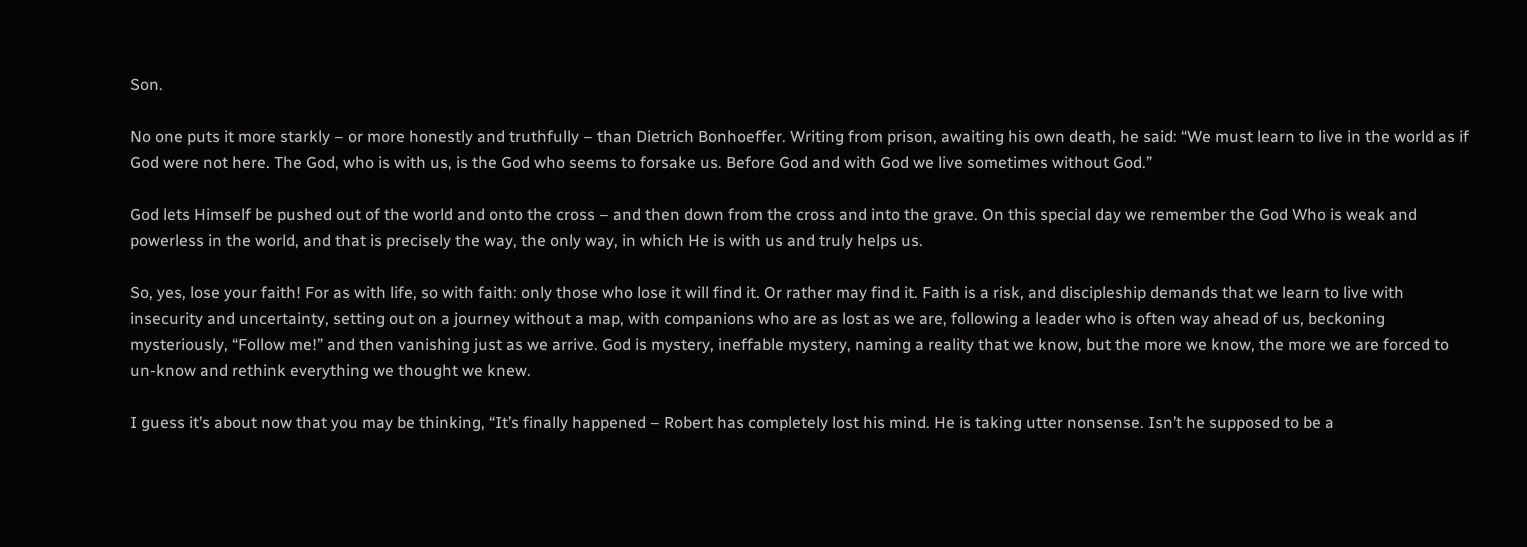Son.

No one puts it more starkly – or more honestly and truthfully – than Dietrich Bonhoeffer. Writing from prison, awaiting his own death, he said: “We must learn to live in the world as if God were not here. The God, who is with us, is the God who seems to forsake us. Before God and with God we live sometimes without God.”

God lets Himself be pushed out of the world and onto the cross – and then down from the cross and into the grave. On this special day we remember the God Who is weak and powerless in the world, and that is precisely the way, the only way, in which He is with us and truly helps us.

So, yes, lose your faith! For as with life, so with faith: only those who lose it will find it. Or rather may find it. Faith is a risk, and discipleship demands that we learn to live with insecurity and uncertainty, setting out on a journey without a map, with companions who are as lost as we are, following a leader who is often way ahead of us, beckoning mysteriously, “Follow me!” and then vanishing just as we arrive. God is mystery, ineffable mystery, naming a reality that we know, but the more we know, the more we are forced to un-know and rethink everything we thought we knew.

I guess it’s about now that you may be thinking, “It’s finally happened – Robert has completely lost his mind. He is taking utter nonsense. Isn’t he supposed to be a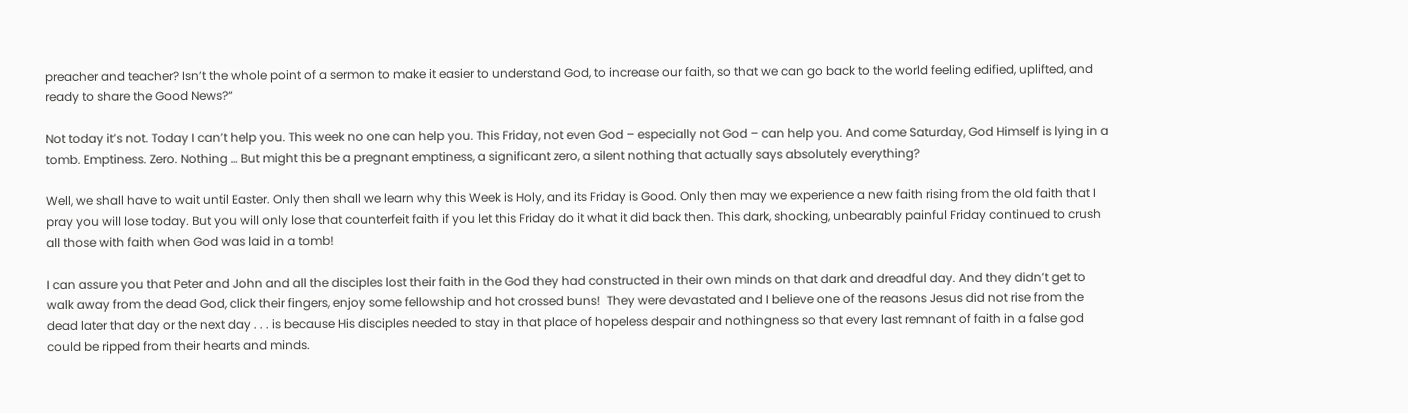preacher and teacher? Isn’t the whole point of a sermon to make it easier to understand God, to increase our faith, so that we can go back to the world feeling edified, uplifted, and ready to share the Good News?“

Not today it’s not. Today I can’t help you. This week no one can help you. This Friday, not even God – especially not God – can help you. And come Saturday, God Himself is lying in a tomb. Emptiness. Zero. Nothing … But might this be a pregnant emptiness, a significant zero, a silent nothing that actually says absolutely everything?

Well, we shall have to wait until Easter. Only then shall we learn why this Week is Holy, and its Friday is Good. Only then may we experience a new faith rising from the old faith that I pray you will lose today. But you will only lose that counterfeit faith if you let this Friday do it what it did back then. This dark, shocking, unbearably painful Friday continued to crush all those with faith when God was laid in a tomb!

I can assure you that Peter and John and all the disciples lost their faith in the God they had constructed in their own minds on that dark and dreadful day. And they didn’t get to walk away from the dead God, click their fingers, enjoy some fellowship and hot crossed buns!  They were devastated and I believe one of the reasons Jesus did not rise from the dead later that day or the next day . . . is because His disciples needed to stay in that place of hopeless despair and nothingness so that every last remnant of faith in a false god could be ripped from their hearts and minds.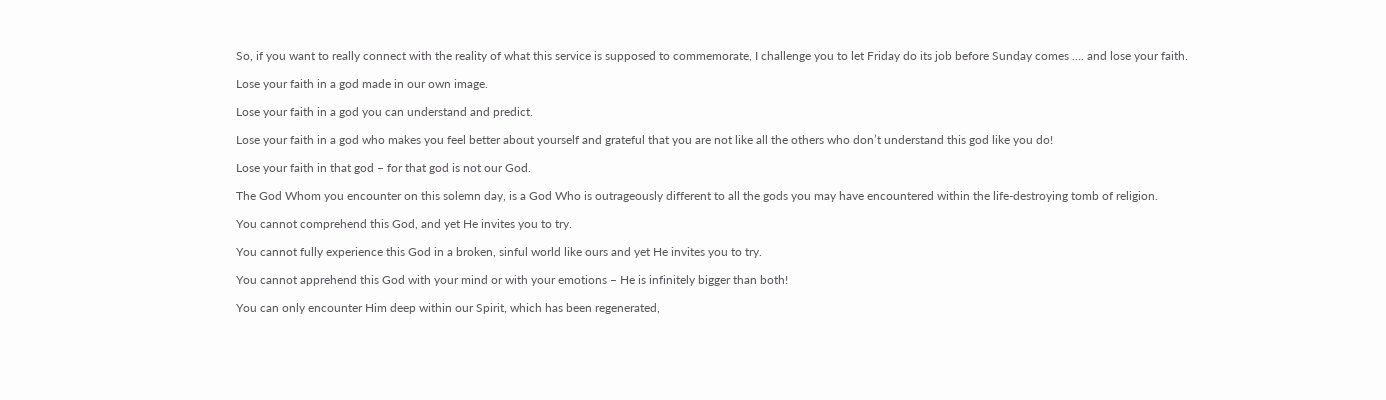So, if you want to really connect with the reality of what this service is supposed to commemorate, I challenge you to let Friday do its job before Sunday comes …. and lose your faith.

Lose your faith in a god made in our own image.

Lose your faith in a god you can understand and predict.

Lose your faith in a god who makes you feel better about yourself and grateful that you are not like all the others who don’t understand this god like you do!

Lose your faith in that god – for that god is not our God.

The God Whom you encounter on this solemn day, is a God Who is outrageously different to all the gods you may have encountered within the life-destroying tomb of religion.

You cannot comprehend this God, and yet He invites you to try.

You cannot fully experience this God in a broken, sinful world like ours and yet He invites you to try.

You cannot apprehend this God with your mind or with your emotions – He is infinitely bigger than both!

You can only encounter Him deep within our Spirit, which has been regenerated,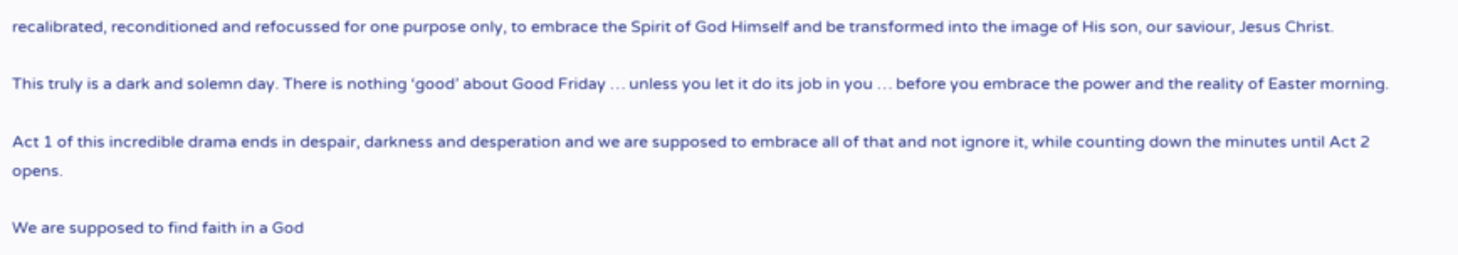recalibrated, reconditioned and refocussed for one purpose only, to embrace the Spirit of God Himself and be transformed into the image of His son, our saviour, Jesus Christ.

This truly is a dark and solemn day. There is nothing ‘good’ about Good Friday … unless you let it do its job in you … before you embrace the power and the reality of Easter morning.

Act 1 of this incredible drama ends in despair, darkness and desperation and we are supposed to embrace all of that and not ignore it, while counting down the minutes until Act 2 opens.

We are supposed to find faith in a God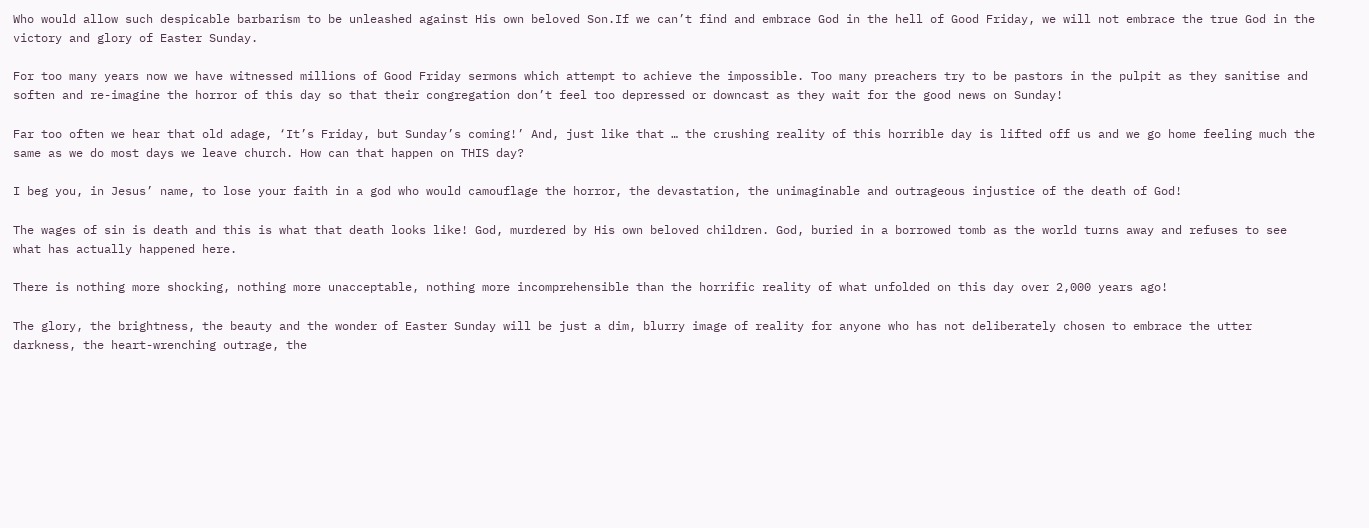Who would allow such despicable barbarism to be unleashed against His own beloved Son.If we can’t find and embrace God in the hell of Good Friday, we will not embrace the true God in the victory and glory of Easter Sunday.

For too many years now we have witnessed millions of Good Friday sermons which attempt to achieve the impossible. Too many preachers try to be pastors in the pulpit as they sanitise and soften and re-imagine the horror of this day so that their congregation don’t feel too depressed or downcast as they wait for the good news on Sunday!

Far too often we hear that old adage, ‘It’s Friday, but Sunday’s coming!’ And, just like that … the crushing reality of this horrible day is lifted off us and we go home feeling much the same as we do most days we leave church. How can that happen on THIS day?

I beg you, in Jesus’ name, to lose your faith in a god who would camouflage the horror, the devastation, the unimaginable and outrageous injustice of the death of God!

The wages of sin is death and this is what that death looks like! God, murdered by His own beloved children. God, buried in a borrowed tomb as the world turns away and refuses to see what has actually happened here.

There is nothing more shocking, nothing more unacceptable, nothing more incomprehensible than the horrific reality of what unfolded on this day over 2,000 years ago!

The glory, the brightness, the beauty and the wonder of Easter Sunday will be just a dim, blurry image of reality for anyone who has not deliberately chosen to embrace the utter darkness, the heart-wrenching outrage, the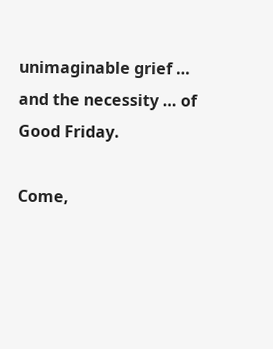unimaginable grief … and the necessity … of Good Friday.

Come,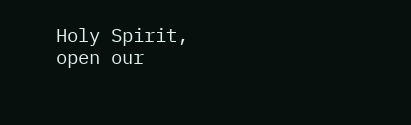Holy Spirit, open our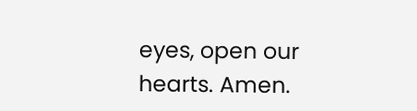eyes, open our hearts. Amen.